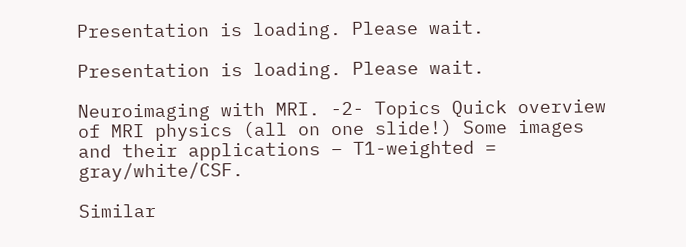Presentation is loading. Please wait.

Presentation is loading. Please wait.

Neuroimaging with MRI. -2- Topics Quick overview of MRI physics (all on one slide!) Some images and their applications – T1-weighted = gray/white/CSF.

Similar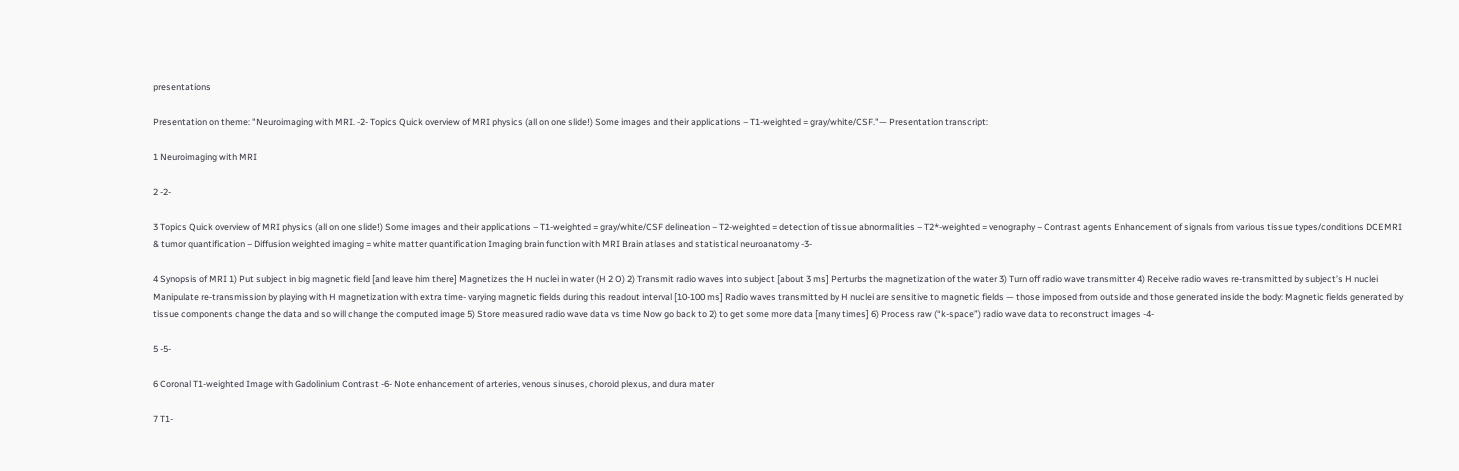presentations

Presentation on theme: "Neuroimaging with MRI. -2- Topics Quick overview of MRI physics (all on one slide!) Some images and their applications – T1-weighted = gray/white/CSF."— Presentation transcript:

1 Neuroimaging with MRI

2 -2-

3 Topics Quick overview of MRI physics (all on one slide!) Some images and their applications – T1-weighted = gray/white/CSF delineation – T2-weighted = detection of tissue abnormalities – T2*-weighted = venography – Contrast agents Enhancement of signals from various tissue types/conditions DCEMRI & tumor quantification – Diffusion weighted imaging = white matter quantification Imaging brain function with MRI Brain atlases and statistical neuroanatomy -3-

4 Synopsis of MRI 1) Put subject in big magnetic field [and leave him there] Magnetizes the H nuclei in water (H 2 O) 2) Transmit radio waves into subject [about 3 ms] Perturbs the magnetization of the water 3) Turn off radio wave transmitter 4) Receive radio waves re-transmitted by subject’s H nuclei Manipulate re-transmission by playing with H magnetization with extra time- varying magnetic fields during this readout interval [10-100 ms] Radio waves transmitted by H nuclei are sensitive to magnetic fields — those imposed from outside and those generated inside the body: Magnetic fields generated by tissue components change the data and so will change the computed image 5) Store measured radio wave data vs time Now go back to 2) to get some more data [many times] 6) Process raw (“k-space”) radio wave data to reconstruct images -4-

5 -5-

6 Coronal T1-weighted Image with Gadolinium Contrast -6- Note enhancement of arteries, venous sinuses, choroid plexus, and dura mater

7 T1-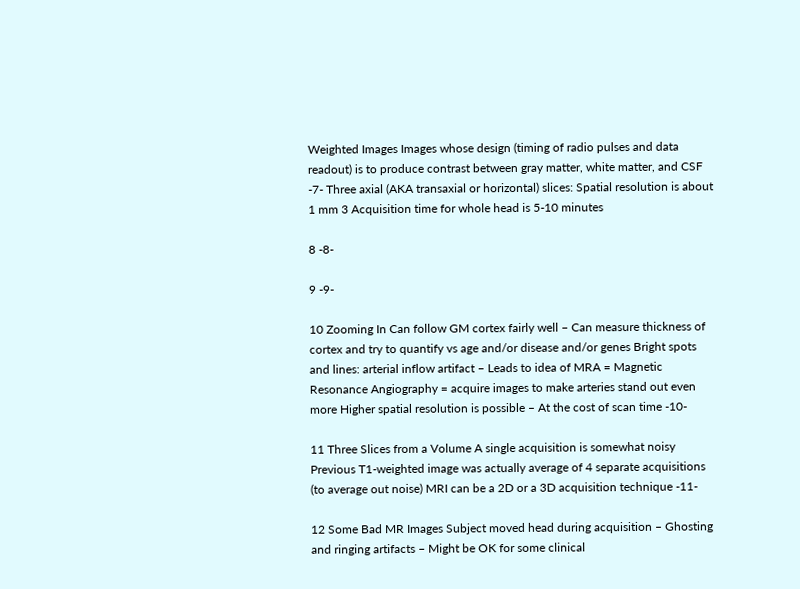Weighted Images Images whose design (timing of radio pulses and data readout) is to produce contrast between gray matter, white matter, and CSF -7- Three axial (AKA transaxial or horizontal) slices: Spatial resolution is about 1 mm 3 Acquisition time for whole head is 5-10 minutes

8 -8-

9 -9-

10 Zooming In Can follow GM cortex fairly well – Can measure thickness of cortex and try to quantify vs age and/or disease and/or genes Bright spots and lines: arterial inflow artifact – Leads to idea of MRA = Magnetic Resonance Angiography = acquire images to make arteries stand out even more Higher spatial resolution is possible – At the cost of scan time -10-

11 Three Slices from a Volume A single acquisition is somewhat noisy Previous T1-weighted image was actually average of 4 separate acquisitions (to average out noise) MRI can be a 2D or a 3D acquisition technique -11-

12 Some Bad MR Images Subject moved head during acquisition – Ghosting and ringing artifacts – Might be OK for some clinical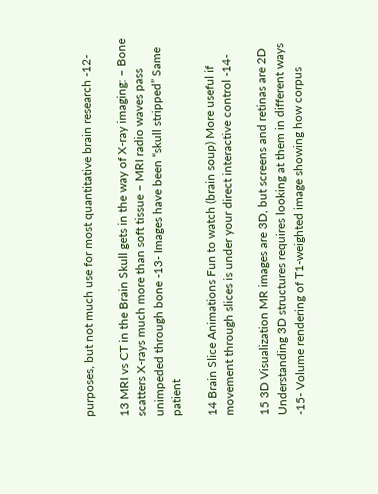purposes, but not much use for most quantitative brain research -12-

13 MRI vs CT in the Brain Skull gets in the way of X-ray imaging: – Bone scatters X-rays much more than soft tissue – MRI radio waves pass unimpeded through bone -13- Images have been “skull stripped” Same patient

14 Brain Slice Animations Fun to watch (brain soup) More useful if movement through slices is under your direct interactive control -14-

15 3D Visualization MR images are 3D, but screens and retinas are 2D Understanding 3D structures requires looking at them in different ways -15- Volume rendering of T1-weighted image showing how corpus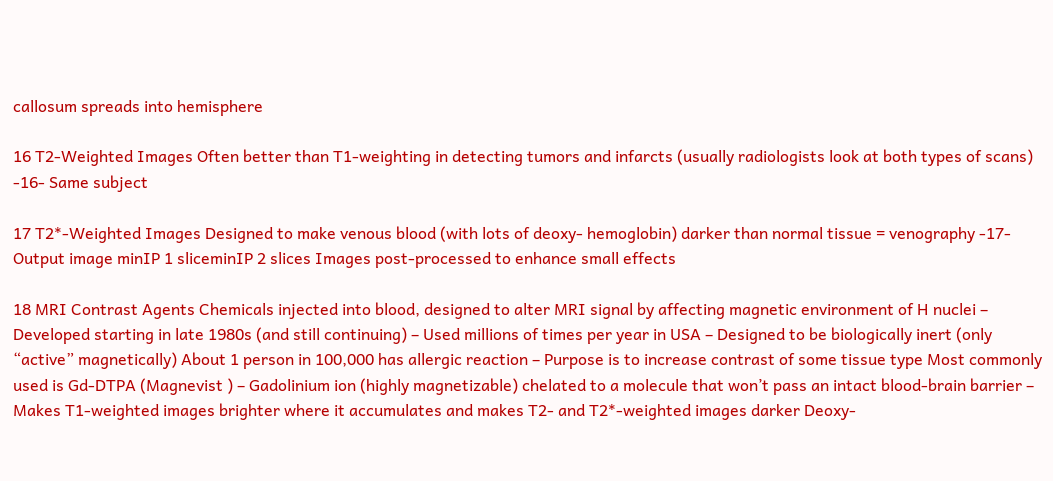callosum spreads into hemisphere

16 T2-Weighted Images Often better than T1-weighting in detecting tumors and infarcts (usually radiologists look at both types of scans) -16- Same subject

17 T2*-Weighted Images Designed to make venous blood (with lots of deoxy- hemoglobin) darker than normal tissue = venography -17- Output image minIP 1 sliceminIP 2 slices Images post-processed to enhance small effects

18 MRI Contrast Agents Chemicals injected into blood, designed to alter MRI signal by affecting magnetic environment of H nuclei – Developed starting in late 1980s (and still continuing) – Used millions of times per year in USA – Designed to be biologically inert (only “active” magnetically) About 1 person in 100,000 has allergic reaction – Purpose is to increase contrast of some tissue type Most commonly used is Gd-DTPA (Magnevist ) – Gadolinium ion (highly magnetizable) chelated to a molecule that won’t pass an intact blood-brain barrier – Makes T1-weighted images brighter where it accumulates and makes T2- and T2*-weighted images darker Deoxy-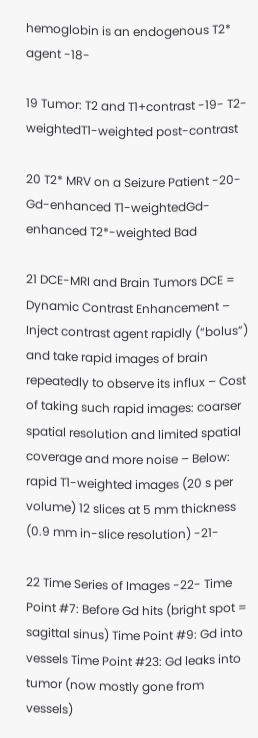hemoglobin is an endogenous T2* agent -18-

19 Tumor: T2 and T1+contrast -19- T2-weightedT1-weighted post-contrast

20 T2* MRV on a Seizure Patient -20- Gd-enhanced T1-weightedGd-enhanced T2*-weighted Bad

21 DCE-MRI and Brain Tumors DCE = Dynamic Contrast Enhancement – Inject contrast agent rapidly (“bolus”) and take rapid images of brain repeatedly to observe its influx – Cost of taking such rapid images: coarser spatial resolution and limited spatial coverage and more noise – Below: rapid T1-weighted images (20 s per volume) 12 slices at 5 mm thickness (0.9 mm in-slice resolution) -21-

22 Time Series of Images -22- Time Point #7: Before Gd hits (bright spot = sagittal sinus) Time Point #9: Gd into vessels Time Point #23: Gd leaks into tumor (now mostly gone from vessels)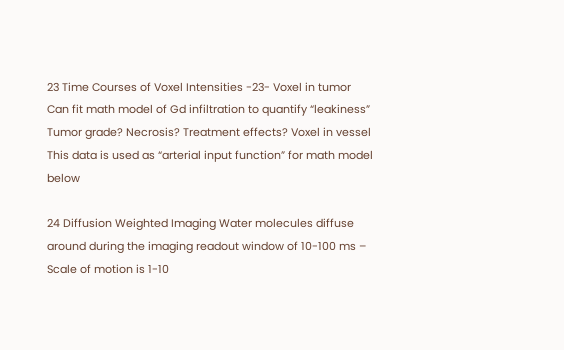23 Time Courses of Voxel Intensities -23- Voxel in tumor Can fit math model of Gd infiltration to quantify “leakiness” Tumor grade? Necrosis? Treatment effects? Voxel in vessel This data is used as “arterial input function” for math model below

24 Diffusion Weighted Imaging Water molecules diffuse around during the imaging readout window of 10-100 ms – Scale of motion is 1-10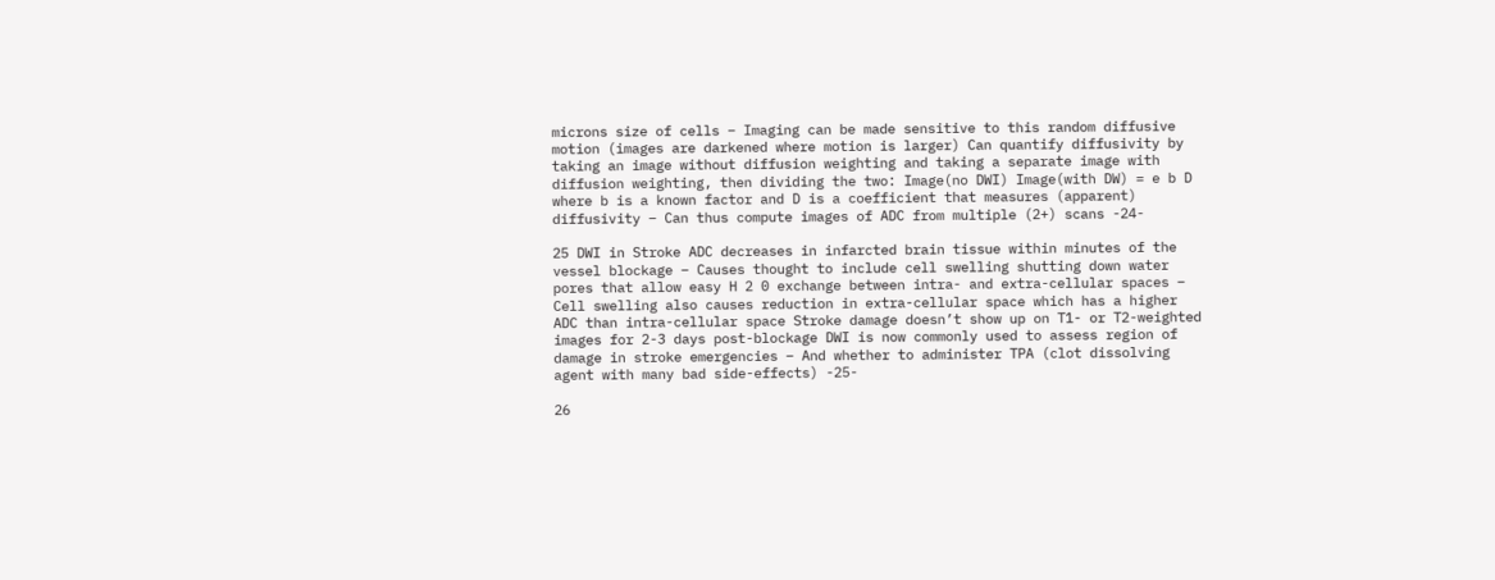microns size of cells – Imaging can be made sensitive to this random diffusive motion (images are darkened where motion is larger) Can quantify diffusivity by taking an image without diffusion weighting and taking a separate image with diffusion weighting, then dividing the two: Image(no DWI) Image(with DW) = e b D where b is a known factor and D is a coefficient that measures (apparent) diffusivity – Can thus compute images of ADC from multiple (2+) scans -24-

25 DWI in Stroke ADC decreases in infarcted brain tissue within minutes of the vessel blockage – Causes thought to include cell swelling shutting down water pores that allow easy H 2 0 exchange between intra- and extra-cellular spaces – Cell swelling also causes reduction in extra-cellular space which has a higher ADC than intra-cellular space Stroke damage doesn’t show up on T1- or T2-weighted images for 2-3 days post-blockage DWI is now commonly used to assess region of damage in stroke emergencies – And whether to administer TPA (clot dissolving agent with many bad side-effects) -25-

26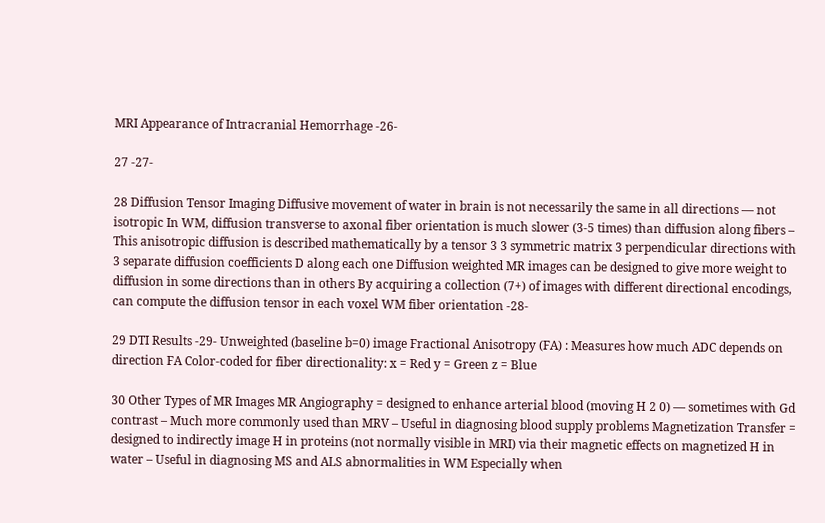MRI Appearance of Intracranial Hemorrhage -26-

27 -27-

28 Diffusion Tensor Imaging Diffusive movement of water in brain is not necessarily the same in all directions — not isotropic In WM, diffusion transverse to axonal fiber orientation is much slower (3-5 times) than diffusion along fibers – This anisotropic diffusion is described mathematically by a tensor 3 3 symmetric matrix 3 perpendicular directions with 3 separate diffusion coefficients D along each one Diffusion weighted MR images can be designed to give more weight to diffusion in some directions than in others By acquiring a collection (7+) of images with different directional encodings, can compute the diffusion tensor in each voxel WM fiber orientation -28-

29 DTI Results -29- Unweighted (baseline b=0) image Fractional Anisotropy (FA) : Measures how much ADC depends on direction FA Color-coded for fiber directionality: x = Red y = Green z = Blue

30 Other Types of MR Images MR Angiography = designed to enhance arterial blood (moving H 2 0) — sometimes with Gd contrast – Much more commonly used than MRV – Useful in diagnosing blood supply problems Magnetization Transfer = designed to indirectly image H in proteins (not normally visible in MRI) via their magnetic effects on magnetized H in water – Useful in diagnosing MS and ALS abnormalities in WM Especially when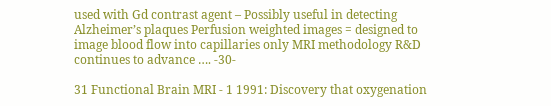used with Gd contrast agent – Possibly useful in detecting Alzheimer’s plaques Perfusion weighted images = designed to image blood flow into capillaries only MRI methodology R&D continues to advance …. -30-

31 Functional Brain MRI - 1 1991: Discovery that oxygenation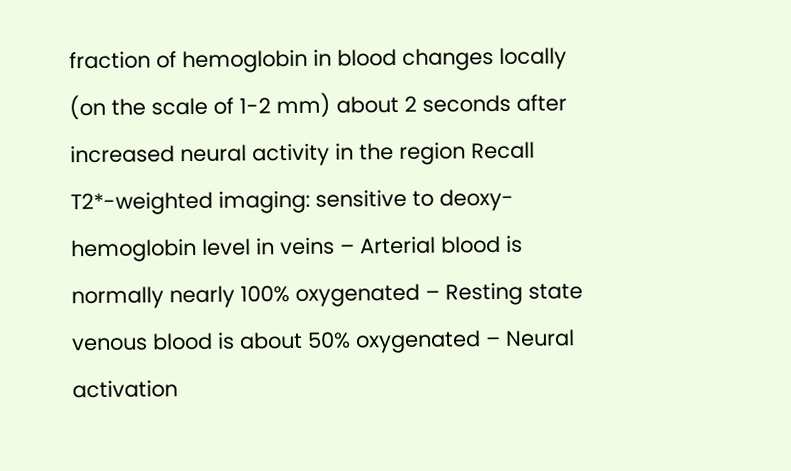fraction of hemoglobin in blood changes locally (on the scale of 1-2 mm) about 2 seconds after increased neural activity in the region Recall T2*-weighted imaging: sensitive to deoxy- hemoglobin level in veins – Arterial blood is normally nearly 100% oxygenated – Resting state venous blood is about 50% oxygenated – Neural activation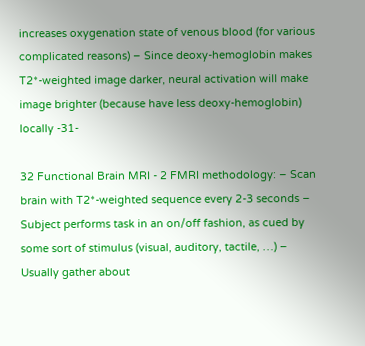increases oxygenation state of venous blood (for various complicated reasons) – Since deoxy-hemoglobin makes T2*-weighted image darker, neural activation will make image brighter (because have less deoxy-hemoglobin) locally -31-

32 Functional Brain MRI - 2 FMRI methodology: – Scan brain with T2*-weighted sequence every 2-3 seconds – Subject performs task in an on/off fashion, as cued by some sort of stimulus (visual, auditory, tactile, …) – Usually gather about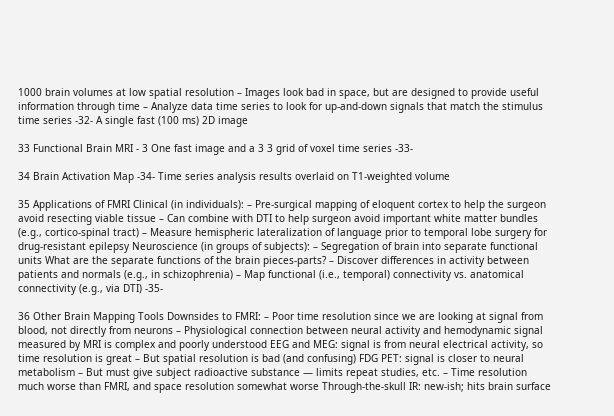1000 brain volumes at low spatial resolution – Images look bad in space, but are designed to provide useful information through time – Analyze data time series to look for up-and-down signals that match the stimulus time series -32- A single fast (100 ms) 2D image

33 Functional Brain MRI - 3 One fast image and a 3 3 grid of voxel time series -33-

34 Brain Activation Map -34- Time series analysis results overlaid on T1-weighted volume

35 Applications of FMRI Clinical (in individuals): – Pre-surgical mapping of eloquent cortex to help the surgeon avoid resecting viable tissue – Can combine with DTI to help surgeon avoid important white matter bundles (e.g., cortico-spinal tract) – Measure hemispheric lateralization of language prior to temporal lobe surgery for drug-resistant epilepsy Neuroscience (in groups of subjects): – Segregation of brain into separate functional units What are the separate functions of the brain pieces-parts? – Discover differences in activity between patients and normals (e.g., in schizophrenia) – Map functional (i.e., temporal) connectivity vs. anatomical connectivity (e.g., via DTI) -35-

36 Other Brain Mapping Tools Downsides to FMRI: – Poor time resolution since we are looking at signal from blood, not directly from neurons – Physiological connection between neural activity and hemodynamic signal measured by MRI is complex and poorly understood EEG and MEG: signal is from neural electrical activity, so time resolution is great – But spatial resolution is bad (and confusing) FDG PET: signal is closer to neural metabolism – But must give subject radioactive substance — limits repeat studies, etc. – Time resolution much worse than FMRI, and space resolution somewhat worse Through-the-skull IR: new-ish; hits brain surface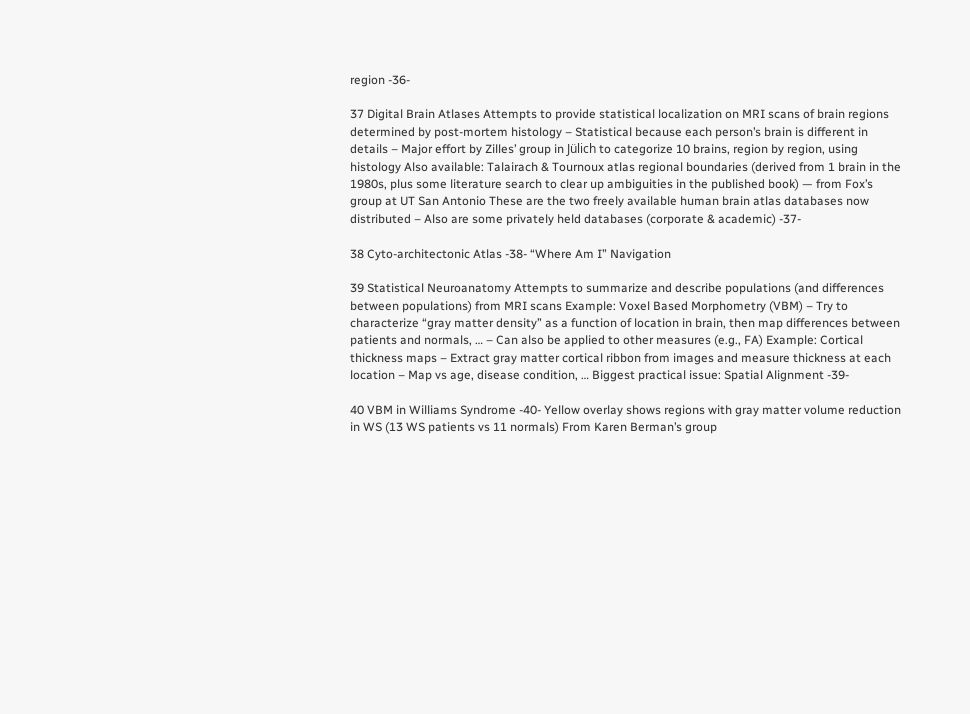region -36-

37 Digital Brain Atlases Attempts to provide statistical localization on MRI scans of brain regions determined by post-mortem histology – Statistical because each person’s brain is different in details – Major effort by Zilles’ group in Jülich to categorize 10 brains, region by region, using histology Also available: Talairach & Tournoux atlas regional boundaries (derived from 1 brain in the 1980s, plus some literature search to clear up ambiguities in the published book) — from Fox’s group at UT San Antonio These are the two freely available human brain atlas databases now distributed – Also are some privately held databases (corporate & academic) -37-

38 Cyto-architectonic Atlas -38- “Where Am I” Navigation

39 Statistical Neuroanatomy Attempts to summarize and describe populations (and differences between populations) from MRI scans Example: Voxel Based Morphometry (VBM) – Try to characterize “gray matter density” as a function of location in brain, then map differences between patients and normals, … – Can also be applied to other measures (e.g., FA) Example: Cortical thickness maps – Extract gray matter cortical ribbon from images and measure thickness at each location – Map vs age, disease condition, … Biggest practical issue: Spatial Alignment -39-

40 VBM in Williams Syndrome -40- Yellow overlay shows regions with gray matter volume reduction in WS (13 WS patients vs 11 normals) From Karen Berman’s group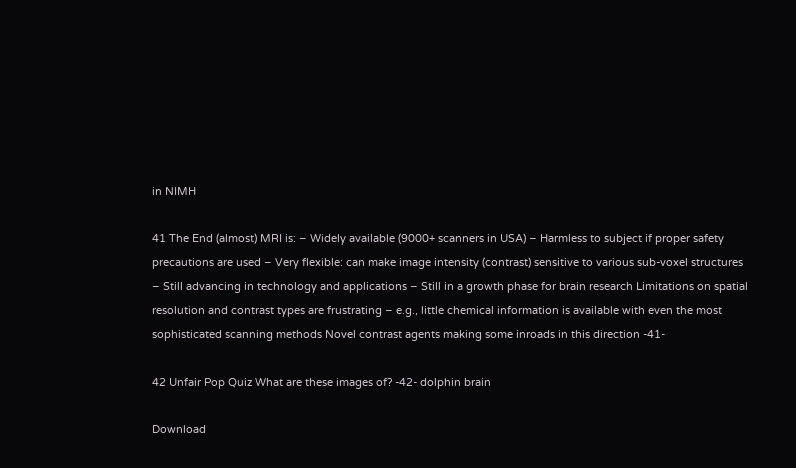in NIMH

41 The End (almost) MRI is: – Widely available (9000+ scanners in USA) – Harmless to subject if proper safety precautions are used – Very flexible: can make image intensity (contrast) sensitive to various sub-voxel structures – Still advancing in technology and applications – Still in a growth phase for brain research Limitations on spatial resolution and contrast types are frustrating – e.g., little chemical information is available with even the most sophisticated scanning methods Novel contrast agents making some inroads in this direction -41-

42 Unfair Pop Quiz What are these images of? -42- dolphin brain

Download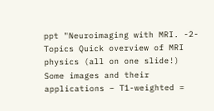ppt "Neuroimaging with MRI. -2- Topics Quick overview of MRI physics (all on one slide!) Some images and their applications – T1-weighted =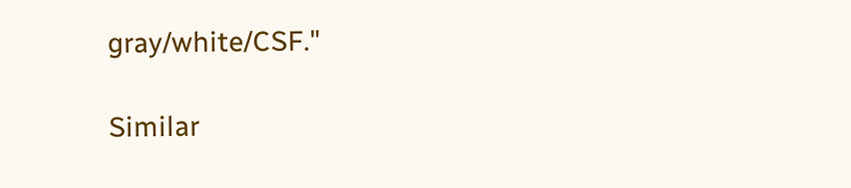gray/white/CSF."

Similar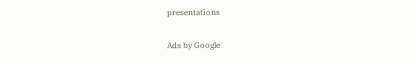presentations

Ads by Google